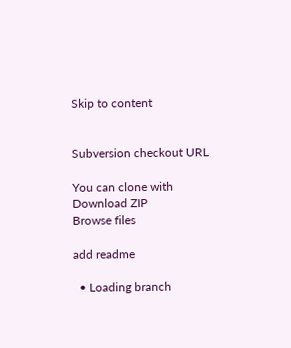Skip to content


Subversion checkout URL

You can clone with
Download ZIP
Browse files

add readme

  • Loading branch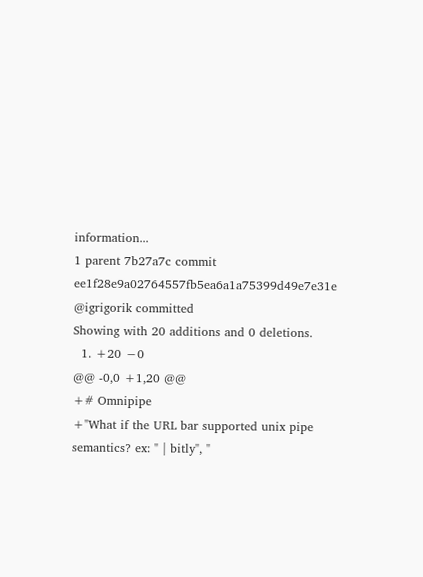information...
1 parent 7b27a7c commit ee1f28e9a02764557fb5ea6a1a75399d49e7e31e @igrigorik committed
Showing with 20 additions and 0 deletions.
  1. +20 −0
@@ -0,0 +1,20 @@
+# Omnipipe
+"What if the URL bar supported unix pipe semantics? ex: " | bitly", "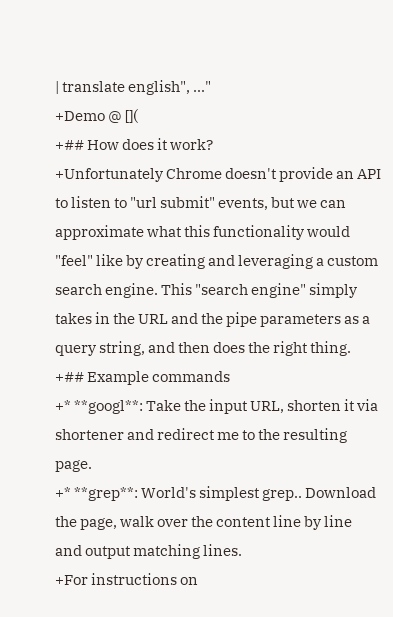| translate english", ..."
+Demo @ [](
+## How does it work?
+Unfortunately Chrome doesn't provide an API to listen to "url submit" events, but we can approximate what this functionality would "feel" like by creating and leveraging a custom search engine. This "search engine" simply takes in the URL and the pipe parameters as a query string, and then does the right thing.
+## Example commands
+* **googl**: Take the input URL, shorten it via shortener and redirect me to the resulting page.
+* **grep**: World's simplest grep.. Download the page, walk over the content line by line and output matching lines.
+For instructions on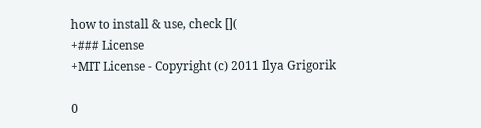how to install & use, check [](
+### License
+MIT License - Copyright (c) 2011 Ilya Grigorik

0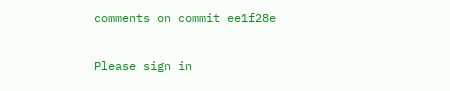comments on commit ee1f28e

Please sign in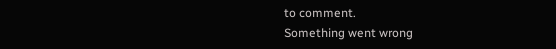to comment.
Something went wrong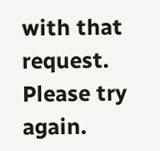with that request. Please try again.